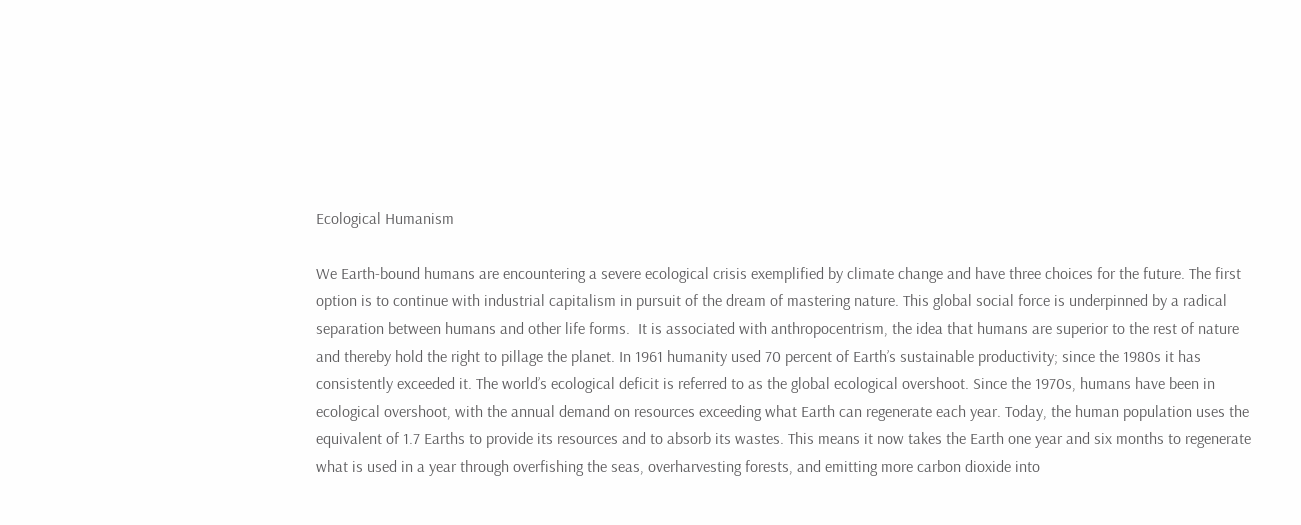Ecological Humanism

We Earth-bound humans are encountering a severe ecological crisis exemplified by climate change and have three choices for the future. The first option is to continue with industrial capitalism in pursuit of the dream of mastering nature. This global social force is underpinned by a radical separation between humans and other life forms.  It is associated with anthropocentrism, the idea that humans are superior to the rest of nature and thereby hold the right to pillage the planet. In 1961 humanity used 70 percent of Earth’s sustainable productivity; since the 1980s it has consistently exceeded it. The world’s ecological deficit is referred to as the global ecological overshoot. Since the 1970s, humans have been in ecological overshoot, with the annual demand on resources exceeding what Earth can regenerate each year. Today, the human population uses the equivalent of 1.7 Earths to provide its resources and to absorb its wastes. This means it now takes the Earth one year and six months to regenerate what is used in a year through overfishing the seas, overharvesting forests, and emitting more carbon dioxide into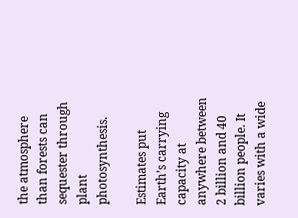the atmosphere than forests can sequester through plant photosynthesis.

Estimates put Earth’s carrying capacity at anywhere between 2 billion and 40 billion people. It varies with a wide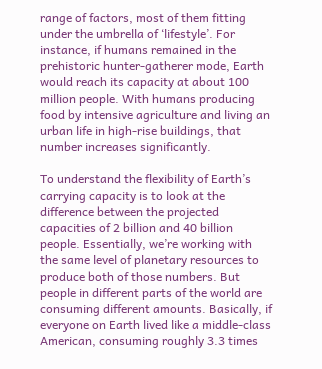range of factors, most of them fitting under the umbrella of ‘lifestyle’. For instance, if humans remained in the prehistoric hunter-gatherer mode, Earth would reach its capacity at about 100 million people. With humans producing food by intensive agriculture and living an urban life in high-rise buildings, that number increases significantly.

To understand the flexibility of Earth’s carrying capacity is to look at the difference between the projected capacities of 2 billion and 40 billion people. Essentially, we’re working with the same level of planetary resources to produce both of those numbers. But people in different parts of the world are consuming different amounts. Basically, if everyone on Earth lived like a middle-class American, consuming roughly 3.3 times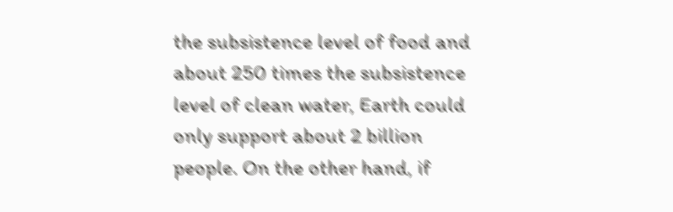the subsistence level of food and about 250 times the subsistence level of clean water, Earth could only support about 2 billion people. On the other hand, if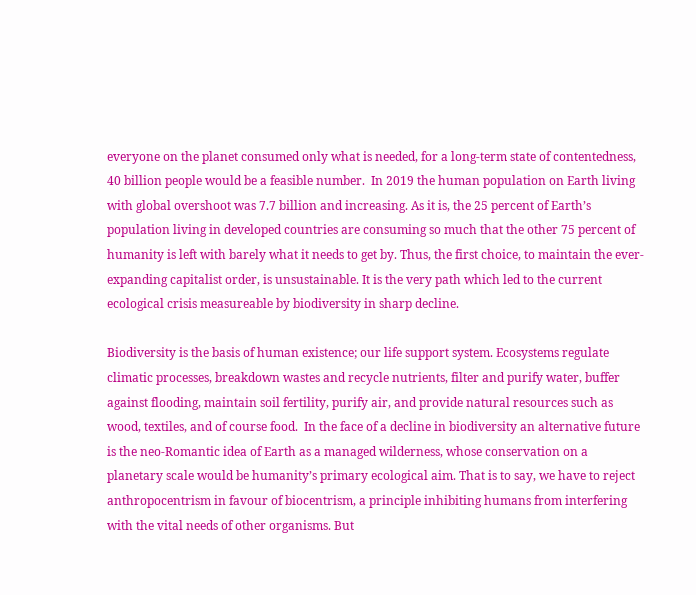everyone on the planet consumed only what is needed, for a long-term state of contentedness, 40 billion people would be a feasible number.  In 2019 the human population on Earth living with global overshoot was 7.7 billion and increasing. As it is, the 25 percent of Earth’s population living in developed countries are consuming so much that the other 75 percent of humanity is left with barely what it needs to get by. Thus, the first choice, to maintain the ever-expanding capitalist order, is unsustainable. It is the very path which led to the current ecological crisis measureable by biodiversity in sharp decline.

Biodiversity is the basis of human existence; our life support system. Ecosystems regulate climatic processes, breakdown wastes and recycle nutrients, filter and purify water, buffer against flooding, maintain soil fertility, purify air, and provide natural resources such as wood, textiles, and of course food.  In the face of a decline in biodiversity an alternative future is the neo-Romantic idea of Earth as a managed wilderness, whose conservation on a planetary scale would be humanity’s primary ecological aim. That is to say, we have to reject anthropocentrism in favour of biocentrism, a principle inhibiting humans from interfering with the vital needs of other organisms. But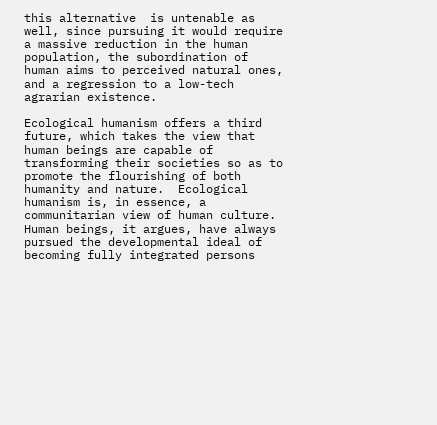this alternative  is untenable as well, since pursuing it would require a massive reduction in the human population, the subordination of human aims to perceived natural ones, and a regression to a low-tech agrarian existence.

Ecological humanism offers a third future, which takes the view that human beings are capable of transforming their societies so as to promote the flourishing of both humanity and nature.  Ecological humanism is, in essence, a communitarian view of human culture. Human beings, it argues, have always pursued the developmental ideal of becoming fully integrated persons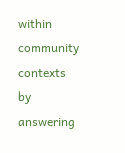within community contexts by answering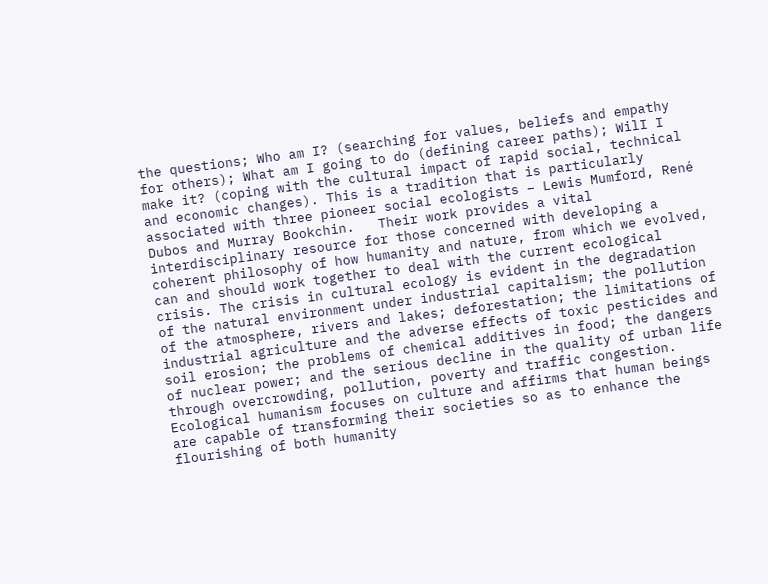the questions; Who am I? (searching for values, beliefs and empathy for others); What am I going to do (defining career paths); WilI I make it? (coping with the cultural impact of rapid social, technical and economic changes). This is a tradition that is particularly associated with three pioneer social ecologists – Lewis Mumford, René Dubos and Murray Bookchin.   Their work provides a vital interdisciplinary resource for those concerned with developing a coherent philosophy of how humanity and nature, from which we evolved, can and should work together to deal with the current ecological crisis. The crisis in cultural ecology is evident in the degradation of the natural environment under industrial capitalism; the pollution of the atmosphere, rivers and lakes; deforestation; the limitations of industrial agriculture and the adverse effects of toxic pesticides and soil erosion; the problems of chemical additives in food; the dangers of nuclear power; and the serious decline in the quality of urban life through overcrowding, pollution, poverty and traffic congestion.  Ecological humanism focuses on culture and affirms that human beings are capable of transforming their societies so as to enhance the flourishing of both humanity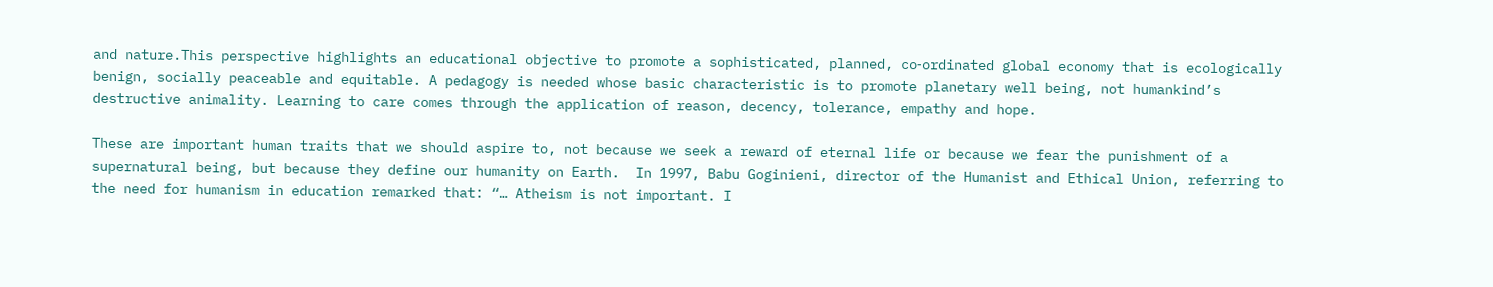and nature.This perspective highlights an educational objective to promote a sophisticated, planned, co‐ordinated global economy that is ecologically benign, socially peaceable and equitable. A pedagogy is needed whose basic characteristic is to promote planetary well being, not humankind’s destructive animality. Learning to care comes through the application of reason, decency, tolerance, empathy and hope.

These are important human traits that we should aspire to, not because we seek a reward of eternal life or because we fear the punishment of a supernatural being, but because they define our humanity on Earth.  In 1997, Babu Goginieni, director of the Humanist and Ethical Union, referring to the need for humanism in education remarked that: “… Atheism is not important. I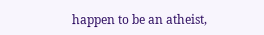happen to be an atheist,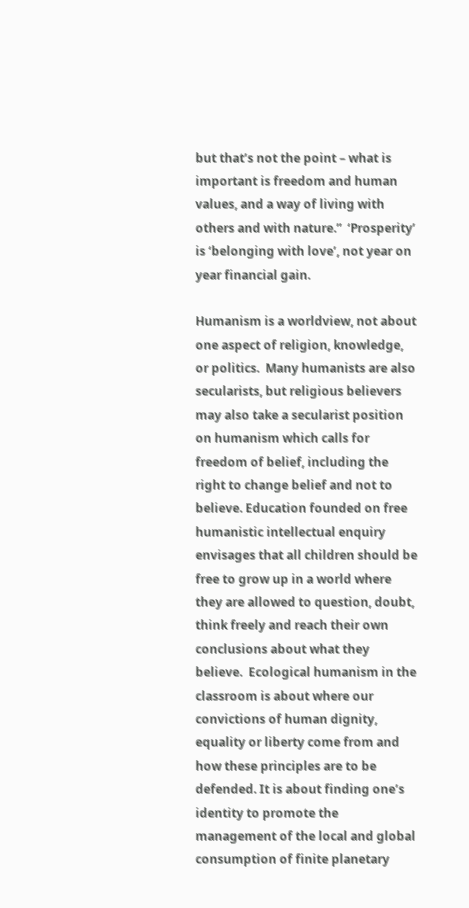but that’s not the point – what is important is freedom and human values, and a way of living with others and with nature.”  ‘Prosperity’ is ‘belonging with love’, not year on year financial gain.

Humanism is a worldview, not about one aspect of religion, knowledge, or politics.  Many humanists are also secularists, but religious believers may also take a secularist position on humanism which calls for freedom of belief, including the right to change belief and not to believe. Education founded on free humanistic intellectual enquiry envisages that all children should be free to grow up in a world where they are allowed to question, doubt, think freely and reach their own conclusions about what they believe.  Ecological humanism in the classroom is about where our convictions of human dignity, equality or liberty come from and how these principles are to be defended. It is about finding one’s identity to promote the management of the local and global consumption of finite planetary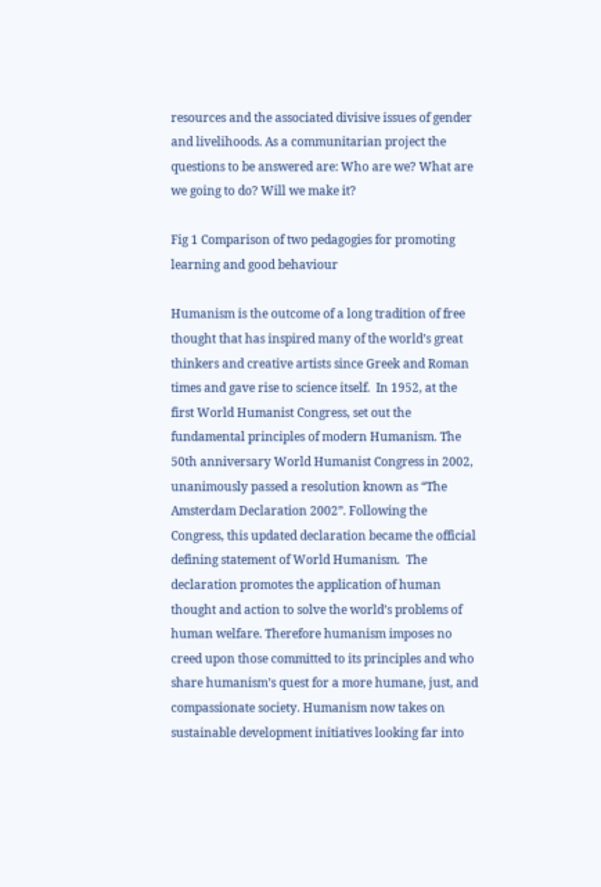resources and the associated divisive issues of gender and livelihoods. As a communitarian project the questions to be answered are: Who are we? What are we going to do? Will we make it?

Fig 1 Comparison of two pedagogies for promoting learning and good behaviour

Humanism is the outcome of a long tradition of free thought that has inspired many of the world’s great thinkers and creative artists since Greek and Roman times and gave rise to science itself.  In 1952, at the first World Humanist Congress, set out the fundamental principles of modern Humanism. The 50th anniversary World Humanist Congress in 2002, unanimously passed a resolution known as “The Amsterdam Declaration 2002”. Following the Congress, this updated declaration became the official defining statement of World Humanism.  The declaration promotes the application of human thought and action to solve the world’s problems of human welfare. Therefore humanism imposes no creed upon those committed to its principles and who share humanism’s quest for a more humane, just, and compassionate society. Humanism now takes on sustainable development initiatives looking far into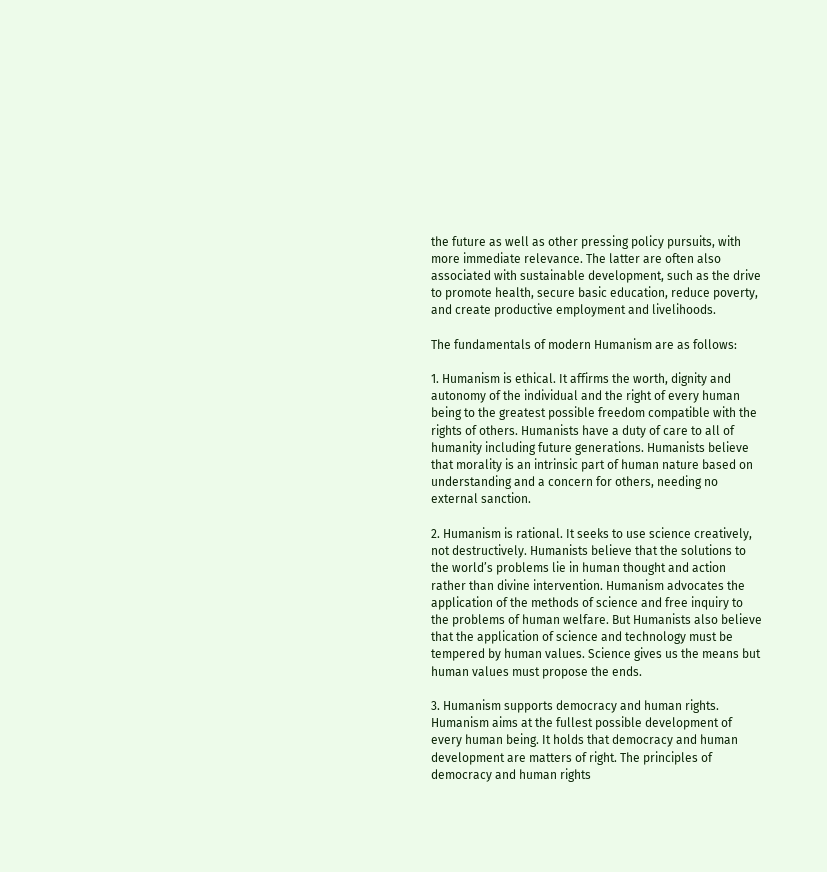the future as well as other pressing policy pursuits, with more immediate relevance. The latter are often also associated with sustainable development, such as the drive to promote health, secure basic education, reduce poverty, and create productive employment and livelihoods.

The fundamentals of modern Humanism are as follows:

1. Humanism is ethical. It affirms the worth, dignity and autonomy of the individual and the right of every human being to the greatest possible freedom compatible with the rights of others. Humanists have a duty of care to all of humanity including future generations. Humanists believe that morality is an intrinsic part of human nature based on understanding and a concern for others, needing no external sanction.

2. Humanism is rational. It seeks to use science creatively, not destructively. Humanists believe that the solutions to the world’s problems lie in human thought and action rather than divine intervention. Humanism advocates the application of the methods of science and free inquiry to the problems of human welfare. But Humanists also believe that the application of science and technology must be tempered by human values. Science gives us the means but human values must propose the ends.

3. Humanism supports democracy and human rights. Humanism aims at the fullest possible development of every human being. It holds that democracy and human development are matters of right. The principles of democracy and human rights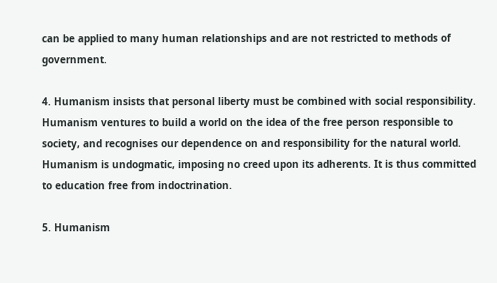can be applied to many human relationships and are not restricted to methods of government.

4. Humanism insists that personal liberty must be combined with social responsibility. Humanism ventures to build a world on the idea of the free person responsible to society, and recognises our dependence on and responsibility for the natural world. Humanism is undogmatic, imposing no creed upon its adherents. It is thus committed to education free from indoctrination.

5. Humanism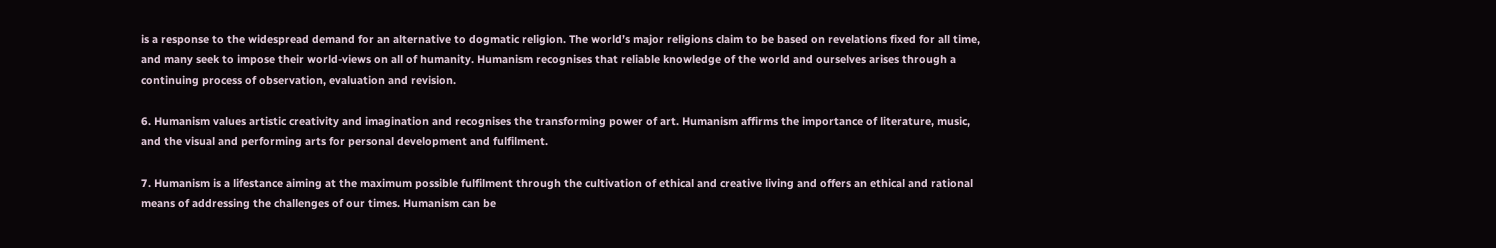is a response to the widespread demand for an alternative to dogmatic religion. The world’s major religions claim to be based on revelations fixed for all time, and many seek to impose their world-views on all of humanity. Humanism recognises that reliable knowledge of the world and ourselves arises through a continuing process of observation, evaluation and revision.

6. Humanism values artistic creativity and imagination and recognises the transforming power of art. Humanism affirms the importance of literature, music, and the visual and performing arts for personal development and fulfilment.

7. Humanism is a lifestance aiming at the maximum possible fulfilment through the cultivation of ethical and creative living and offers an ethical and rational means of addressing the challenges of our times. Humanism can be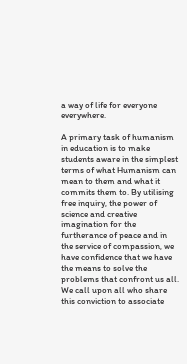a way of life for everyone everywhere.

A primary task of humanism in education is to make students aware in the simplest terms of what Humanism can mean to them and what it commits them to. By utilising free inquiry, the power of science and creative imagination for the furtherance of peace and in the service of compassion, we have confidence that we have the means to solve the problems that confront us all. We call upon all who share this conviction to associate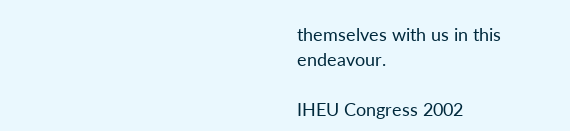themselves with us in this endeavour.

IHEU Congress 2002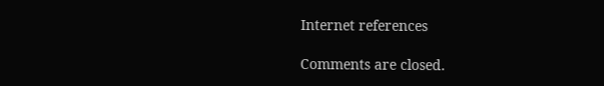Internet references

Comments are closed.